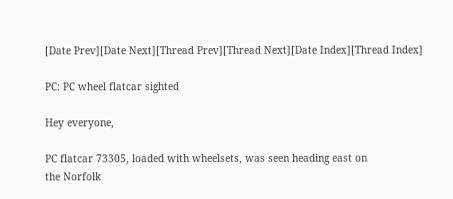[Date Prev][Date Next][Thread Prev][Thread Next][Date Index][Thread Index]

PC: PC wheel flatcar sighted

Hey everyone,

PC flatcar 73305, loaded with wheelsets, was seen heading east on
the Norfolk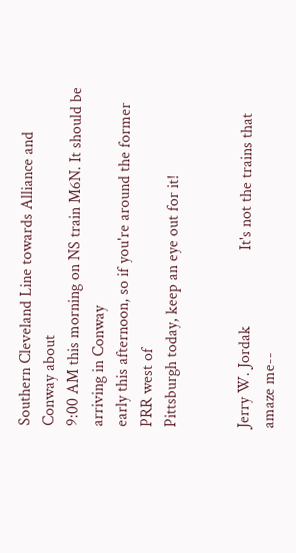Southern Cleveland Line towards Alliance and Conway about
9:00 AM this morning on NS train M6N. It should be arriving in Conway
early this afternoon, so if you're around the former PRR west of
Pittsburgh today, keep an eye out for it!


Jerry W. Jordak                   It's not the trains that amaze me--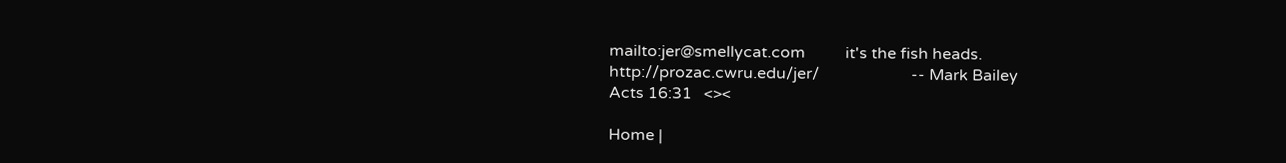mailto:jer@smellycat.com          it's the fish heads.
http://prozac.cwru.edu/jer/                       -- Mark Bailey
Acts 16:31   <><

Home |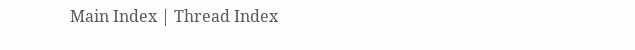Main Index | Thread Index